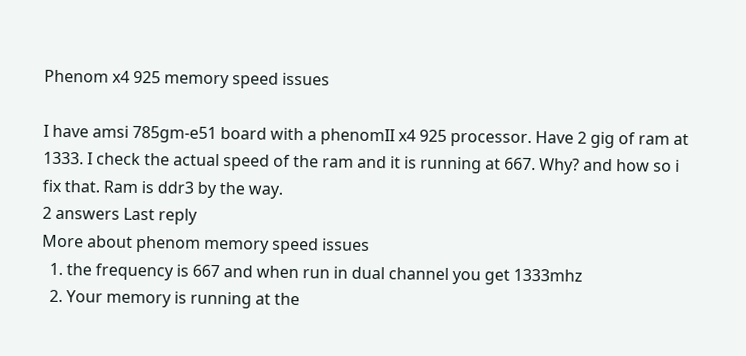Phenom x4 925 memory speed issues

I have amsi 785gm-e51 board with a phenomII x4 925 processor. Have 2 gig of ram at 1333. I check the actual speed of the ram and it is running at 667. Why? and how so i fix that. Ram is ddr3 by the way.
2 answers Last reply
More about phenom memory speed issues
  1. the frequency is 667 and when run in dual channel you get 1333mhz
  2. Your memory is running at the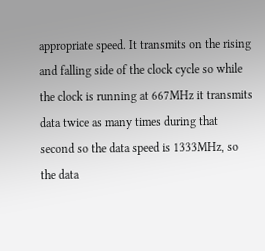appropriate speed. It transmits on the rising and falling side of the clock cycle so while the clock is running at 667MHz it transmits data twice as many times during that second so the data speed is 1333MHz, so the data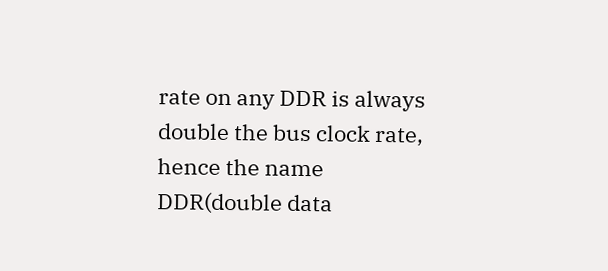rate on any DDR is always double the bus clock rate, hence the name DDR(double data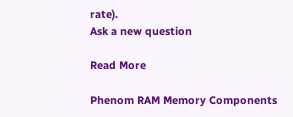rate).
Ask a new question

Read More

Phenom RAM Memory Components